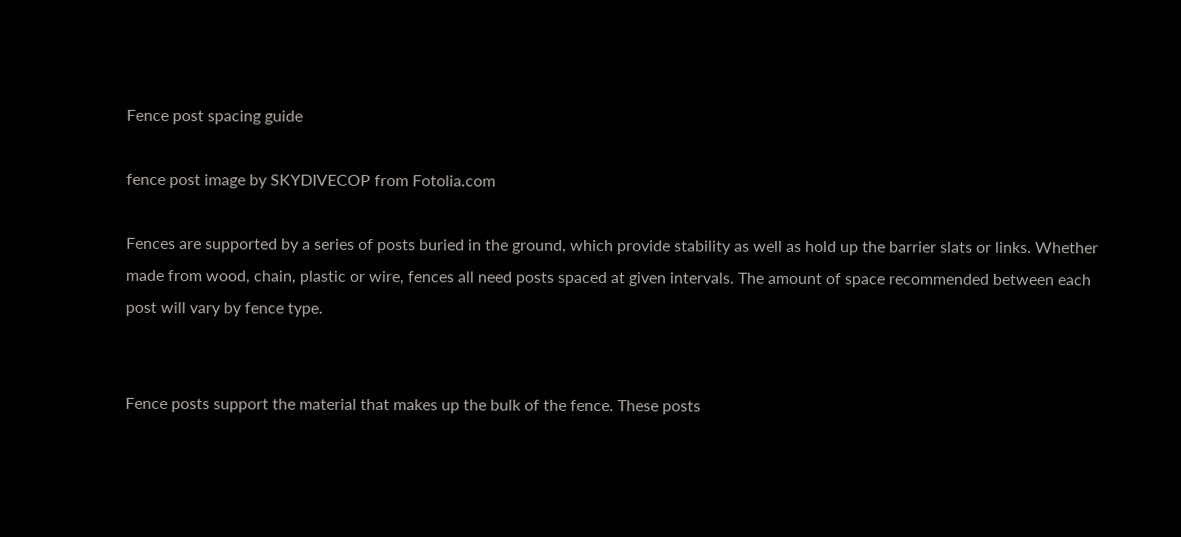Fence post spacing guide

fence post image by SKYDIVECOP from Fotolia.com

Fences are supported by a series of posts buried in the ground, which provide stability as well as hold up the barrier slats or links. Whether made from wood, chain, plastic or wire, fences all need posts spaced at given intervals. The amount of space recommended between each post will vary by fence type.


Fence posts support the material that makes up the bulk of the fence. These posts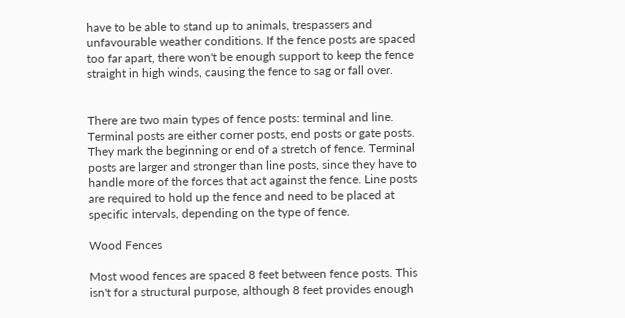have to be able to stand up to animals, trespassers and unfavourable weather conditions. If the fence posts are spaced too far apart, there won't be enough support to keep the fence straight in high winds, causing the fence to sag or fall over.


There are two main types of fence posts: terminal and line. Terminal posts are either corner posts, end posts or gate posts. They mark the beginning or end of a stretch of fence. Terminal posts are larger and stronger than line posts, since they have to handle more of the forces that act against the fence. Line posts are required to hold up the fence and need to be placed at specific intervals, depending on the type of fence.

Wood Fences

Most wood fences are spaced 8 feet between fence posts. This isn't for a structural purpose, although 8 feet provides enough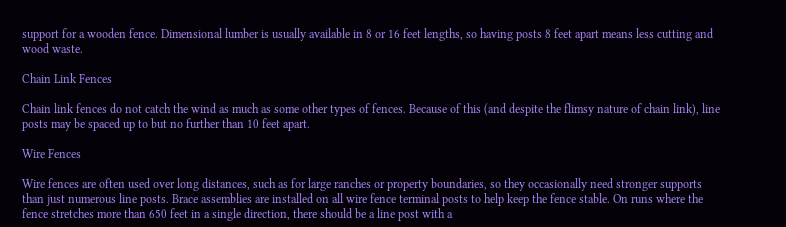support for a wooden fence. Dimensional lumber is usually available in 8 or 16 feet lengths, so having posts 8 feet apart means less cutting and wood waste.

Chain Link Fences

Chain link fences do not catch the wind as much as some other types of fences. Because of this (and despite the flimsy nature of chain link), line posts may be spaced up to but no further than 10 feet apart.

Wire Fences

Wire fences are often used over long distances, such as for large ranches or property boundaries, so they occasionally need stronger supports than just numerous line posts. Brace assemblies are installed on all wire fence terminal posts to help keep the fence stable. On runs where the fence stretches more than 650 feet in a single direction, there should be a line post with a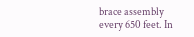brace assembly every 650 feet. In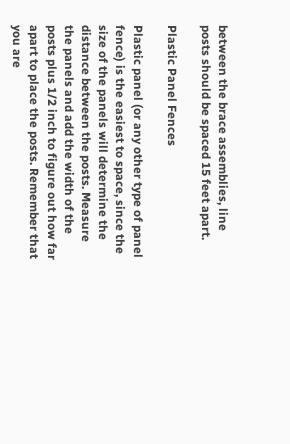between the brace assemblies, line posts should be spaced 15 feet apart.

Plastic Panel Fences

Plastic panel (or any other type of panel fence) is the easiest to space, since the size of the panels will determine the distance between the posts. Measure the panels and add the width of the posts plus 1/2 inch to figure out how far apart to place the posts. Remember that you are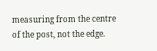measuring from the centre of the post, not the edge.